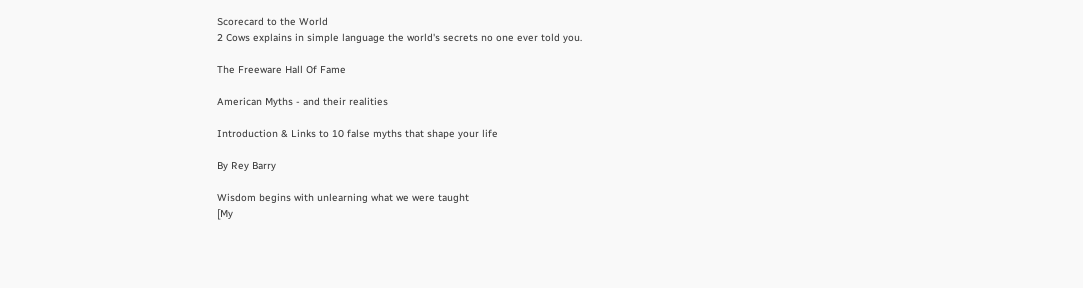Scorecard to the World
2 Cows explains in simple language the world's secrets no one ever told you.

The Freeware Hall Of Fame

American Myths - and their realities

Introduction & Links to 10 false myths that shape your life

By Rey Barry

Wisdom begins with unlearning what we were taught
[My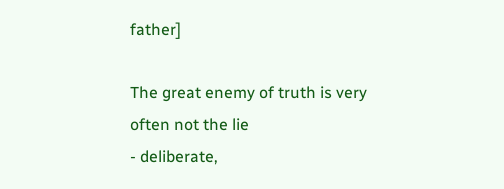father]

The great enemy of truth is very often not the lie
- deliberate,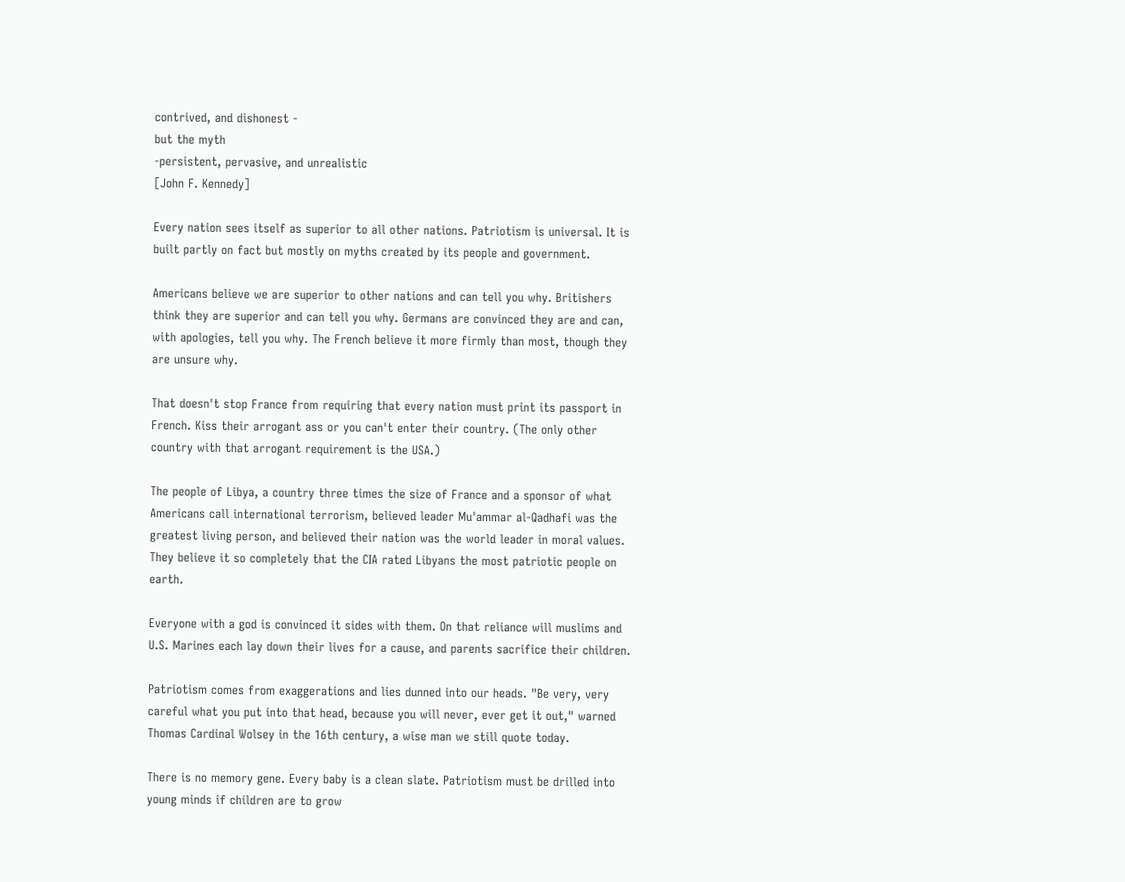contrived, and dishonest -
but the myth
-persistent, pervasive, and unrealistic
[John F. Kennedy]

Every nation sees itself as superior to all other nations. Patriotism is universal. It is built partly on fact but mostly on myths created by its people and government.

Americans believe we are superior to other nations and can tell you why. Britishers think they are superior and can tell you why. Germans are convinced they are and can, with apologies, tell you why. The French believe it more firmly than most, though they are unsure why.

That doesn't stop France from requiring that every nation must print its passport in French. Kiss their arrogant ass or you can't enter their country. (The only other country with that arrogant requirement is the USA.)

The people of Libya, a country three times the size of France and a sponsor of what Americans call international terrorism, believed leader Mu'ammar al-Qadhafi was the greatest living person, and believed their nation was the world leader in moral values. They believe it so completely that the CIA rated Libyans the most patriotic people on earth.

Everyone with a god is convinced it sides with them. On that reliance will muslims and U.S. Marines each lay down their lives for a cause, and parents sacrifice their children.

Patriotism comes from exaggerations and lies dunned into our heads. "Be very, very careful what you put into that head, because you will never, ever get it out," warned Thomas Cardinal Wolsey in the 16th century, a wise man we still quote today.

There is no memory gene. Every baby is a clean slate. Patriotism must be drilled into young minds if children are to grow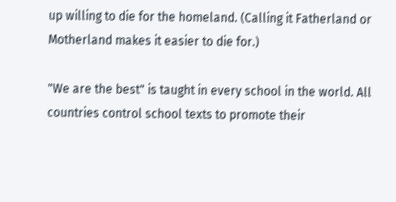up willing to die for the homeland. (Calling it Fatherland or Motherland makes it easier to die for.)

"We are the best" is taught in every school in the world. All countries control school texts to promote their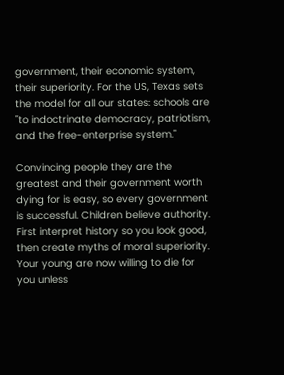government, their economic system, their superiority. For the US, Texas sets the model for all our states: schools are "to indoctrinate democracy, patriotism, and the free-enterprise system."

Convincing people they are the greatest and their government worth dying for is easy, so every government is successful. Children believe authority. First interpret history so you look good, then create myths of moral superiority. Your young are now willing to die for you unless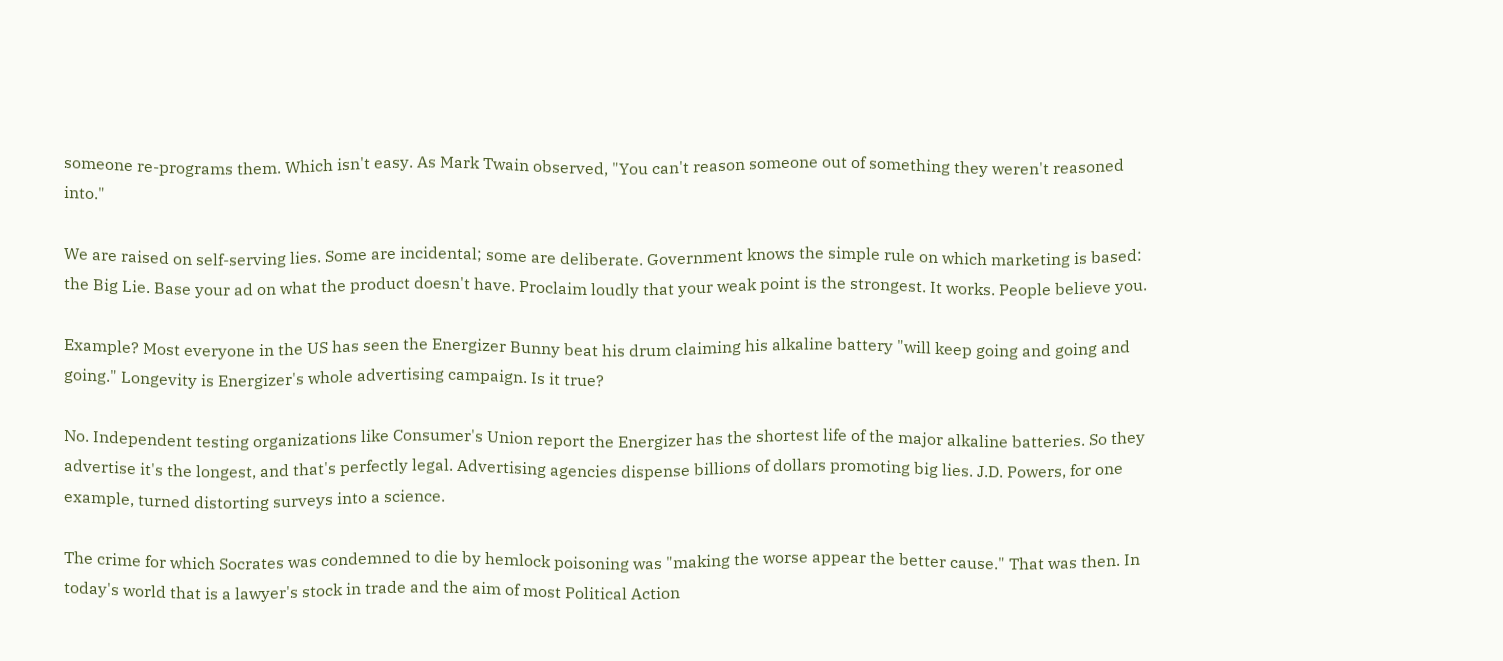someone re-programs them. Which isn't easy. As Mark Twain observed, "You can't reason someone out of something they weren't reasoned into."

We are raised on self-serving lies. Some are incidental; some are deliberate. Government knows the simple rule on which marketing is based: the Big Lie. Base your ad on what the product doesn't have. Proclaim loudly that your weak point is the strongest. It works. People believe you.

Example? Most everyone in the US has seen the Energizer Bunny beat his drum claiming his alkaline battery "will keep going and going and going." Longevity is Energizer's whole advertising campaign. Is it true?

No. Independent testing organizations like Consumer's Union report the Energizer has the shortest life of the major alkaline batteries. So they advertise it's the longest, and that's perfectly legal. Advertising agencies dispense billions of dollars promoting big lies. J.D. Powers, for one example, turned distorting surveys into a science.

The crime for which Socrates was condemned to die by hemlock poisoning was "making the worse appear the better cause." That was then. In today's world that is a lawyer's stock in trade and the aim of most Political Action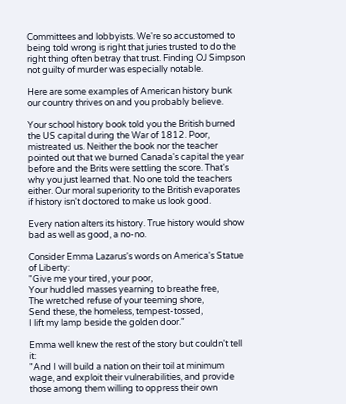Committees and lobbyists. We're so accustomed to being told wrong is right that juries trusted to do the right thing often betray that trust. Finding OJ Simpson not guilty of murder was especially notable.

Here are some examples of American history bunk our country thrives on and you probably believe.

Your school history book told you the British burned the US capital during the War of 1812. Poor, mistreated us. Neither the book nor the teacher pointed out that we burned Canada's capital the year before and the Brits were settling the score. That's why you just learned that. No one told the teachers either. Our moral superiority to the British evaporates if history isn't doctored to make us look good.

Every nation alters its history. True history would show bad as well as good, a no-no.

Consider Emma Lazarus's words on America's Statue of Liberty:
"Give me your tired, your poor,
Your huddled masses yearning to breathe free,
The wretched refuse of your teeming shore,
Send these, the homeless, tempest-tossed,
I lift my lamp beside the golden door."

Emma well knew the rest of the story but couldn't tell it:
"And I will build a nation on their toil at minimum wage, and exploit their vulnerabilities, and provide those among them willing to oppress their own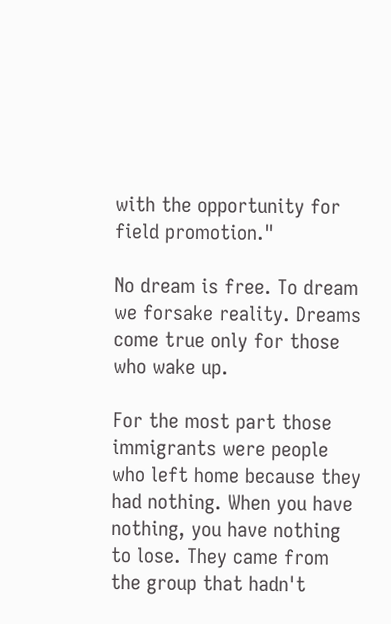with the opportunity for field promotion."

No dream is free. To dream we forsake reality. Dreams come true only for those who wake up.

For the most part those immigrants were people who left home because they had nothing. When you have nothing, you have nothing to lose. They came from the group that hadn't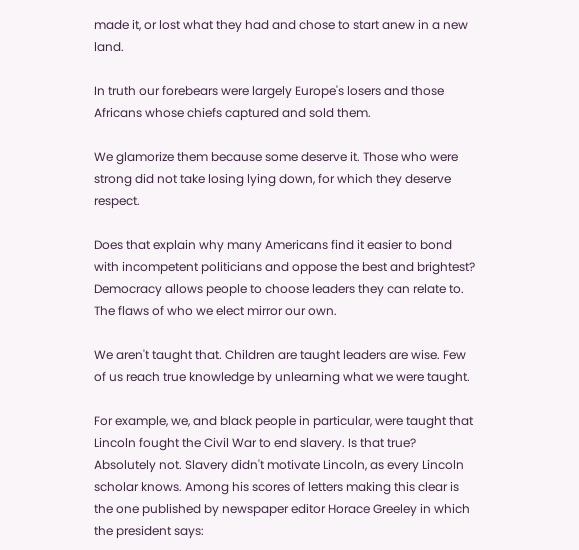made it, or lost what they had and chose to start anew in a new land.

In truth our forebears were largely Europe's losers and those Africans whose chiefs captured and sold them.

We glamorize them because some deserve it. Those who were strong did not take losing lying down, for which they deserve respect.

Does that explain why many Americans find it easier to bond with incompetent politicians and oppose the best and brightest? Democracy allows people to choose leaders they can relate to. The flaws of who we elect mirror our own.

We aren't taught that. Children are taught leaders are wise. Few of us reach true knowledge by unlearning what we were taught.

For example, we, and black people in particular, were taught that Lincoln fought the Civil War to end slavery. Is that true? Absolutely not. Slavery didn't motivate Lincoln, as every Lincoln scholar knows. Among his scores of letters making this clear is the one published by newspaper editor Horace Greeley in which the president says: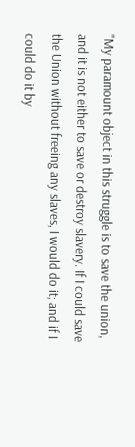"My paramount object in this struggle is to save the union, and it is not either to save or destroy slavery. If I could save the Union without freeing any slaves, I would do it; and if I could do it by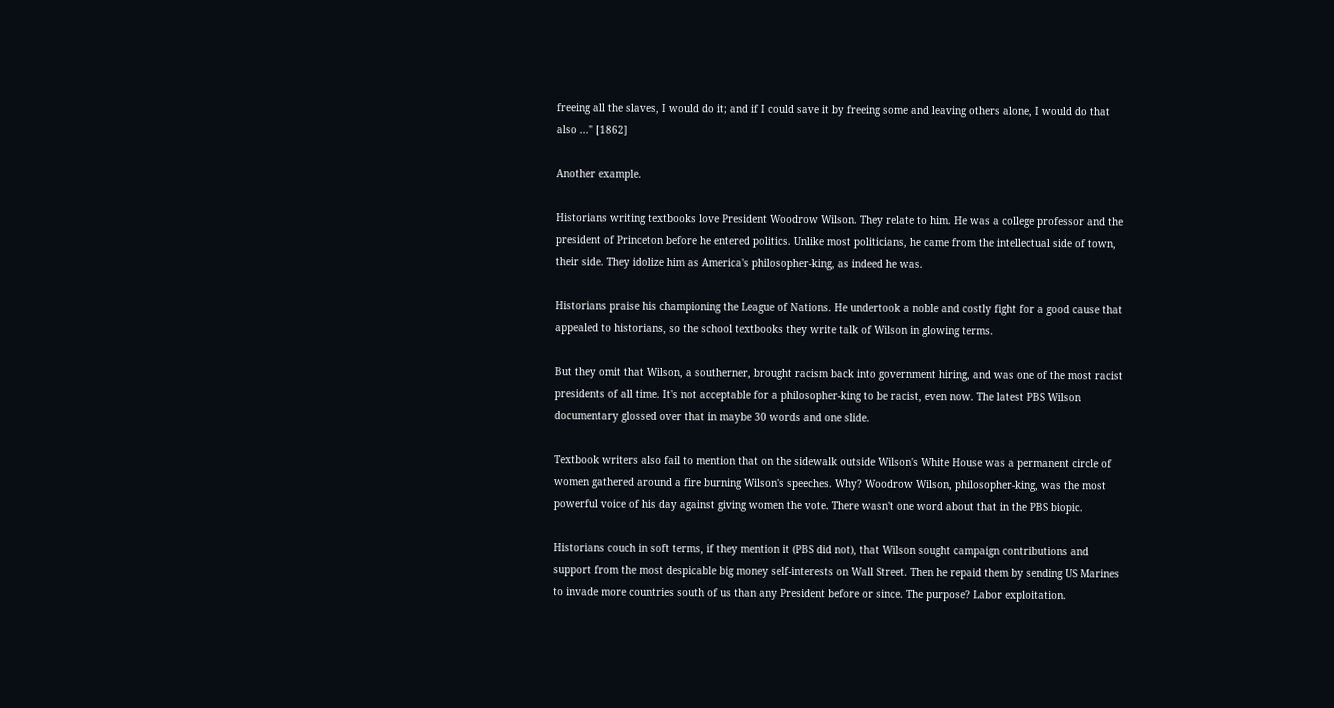freeing all the slaves, I would do it; and if I could save it by freeing some and leaving others alone, I would do that also ..." [1862]

Another example.

Historians writing textbooks love President Woodrow Wilson. They relate to him. He was a college professor and the president of Princeton before he entered politics. Unlike most politicians, he came from the intellectual side of town, their side. They idolize him as America's philosopher-king, as indeed he was.

Historians praise his championing the League of Nations. He undertook a noble and costly fight for a good cause that appealed to historians, so the school textbooks they write talk of Wilson in glowing terms.

But they omit that Wilson, a southerner, brought racism back into government hiring, and was one of the most racist presidents of all time. It's not acceptable for a philosopher-king to be racist, even now. The latest PBS Wilson documentary glossed over that in maybe 30 words and one slide.

Textbook writers also fail to mention that on the sidewalk outside Wilson's White House was a permanent circle of women gathered around a fire burning Wilson's speeches. Why? Woodrow Wilson, philosopher-king, was the most powerful voice of his day against giving women the vote. There wasn't one word about that in the PBS biopic.

Historians couch in soft terms, if they mention it (PBS did not), that Wilson sought campaign contributions and support from the most despicable big money self-interests on Wall Street. Then he repaid them by sending US Marines to invade more countries south of us than any President before or since. The purpose? Labor exploitation.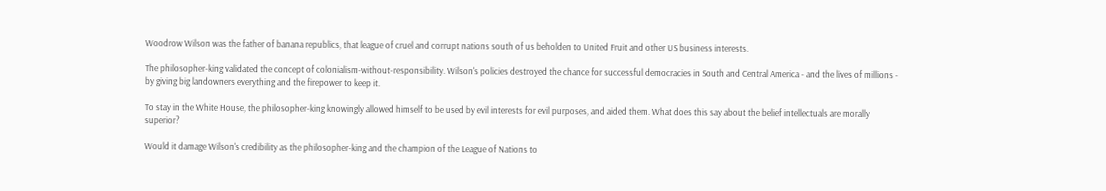Woodrow Wilson was the father of banana republics, that league of cruel and corrupt nations south of us beholden to United Fruit and other US business interests.

The philosopher-king validated the concept of colonialism-without-responsibility. Wilson's policies destroyed the chance for successful democracies in South and Central America - and the lives of millions - by giving big landowners everything and the firepower to keep it.

To stay in the White House, the philosopher-king knowingly allowed himself to be used by evil interests for evil purposes, and aided them. What does this say about the belief intellectuals are morally superior?

Would it damage Wilson's credibility as the philosopher-king and the champion of the League of Nations to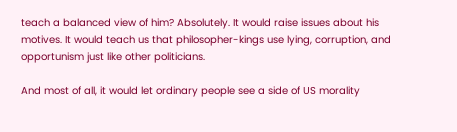teach a balanced view of him? Absolutely. It would raise issues about his motives. It would teach us that philosopher-kings use lying, corruption, and opportunism just like other politicians.

And most of all, it would let ordinary people see a side of US morality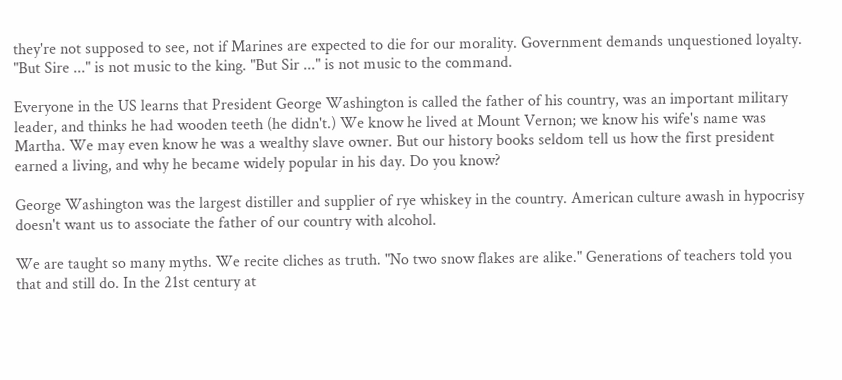they're not supposed to see, not if Marines are expected to die for our morality. Government demands unquestioned loyalty. "But Sire ..." is not music to the king. "But Sir ..." is not music to the command.

Everyone in the US learns that President George Washington is called the father of his country, was an important military leader, and thinks he had wooden teeth (he didn't.) We know he lived at Mount Vernon; we know his wife's name was Martha. We may even know he was a wealthy slave owner. But our history books seldom tell us how the first president earned a living, and why he became widely popular in his day. Do you know?

George Washington was the largest distiller and supplier of rye whiskey in the country. American culture awash in hypocrisy doesn't want us to associate the father of our country with alcohol.

We are taught so many myths. We recite cliches as truth. "No two snow flakes are alike." Generations of teachers told you that and still do. In the 21st century at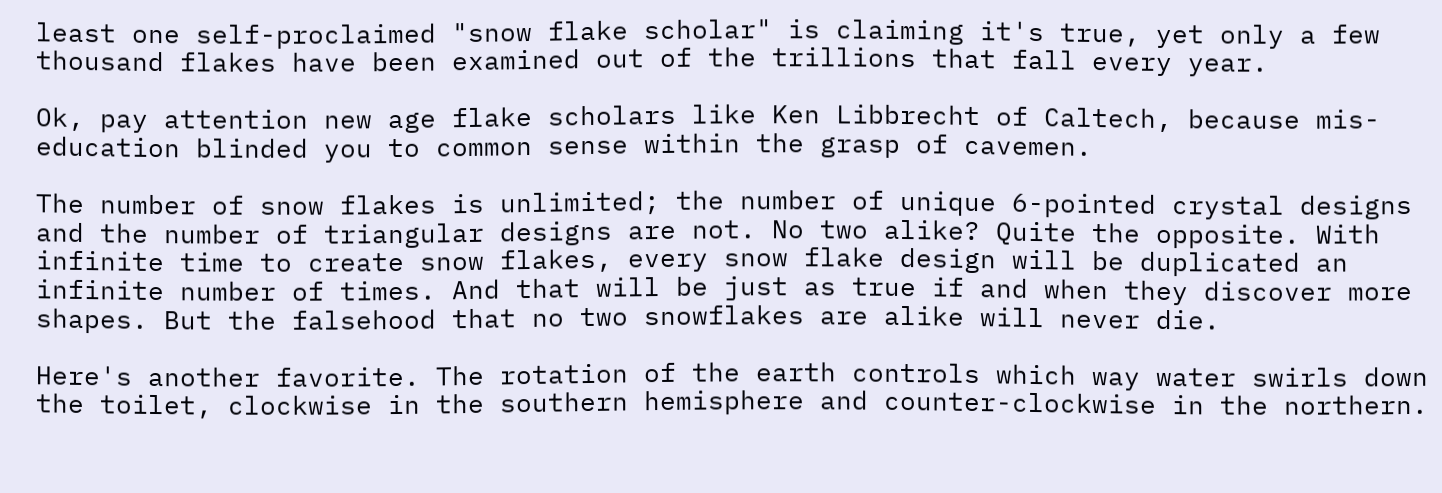least one self-proclaimed "snow flake scholar" is claiming it's true, yet only a few thousand flakes have been examined out of the trillions that fall every year.

Ok, pay attention new age flake scholars like Ken Libbrecht of Caltech, because mis-education blinded you to common sense within the grasp of cavemen.

The number of snow flakes is unlimited; the number of unique 6-pointed crystal designs and the number of triangular designs are not. No two alike? Quite the opposite. With infinite time to create snow flakes, every snow flake design will be duplicated an infinite number of times. And that will be just as true if and when they discover more shapes. But the falsehood that no two snowflakes are alike will never die.

Here's another favorite. The rotation of the earth controls which way water swirls down the toilet, clockwise in the southern hemisphere and counter-clockwise in the northern.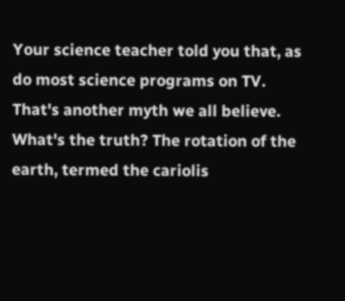Your science teacher told you that, as do most science programs on TV. That's another myth we all believe. What's the truth? The rotation of the earth, termed the cariolis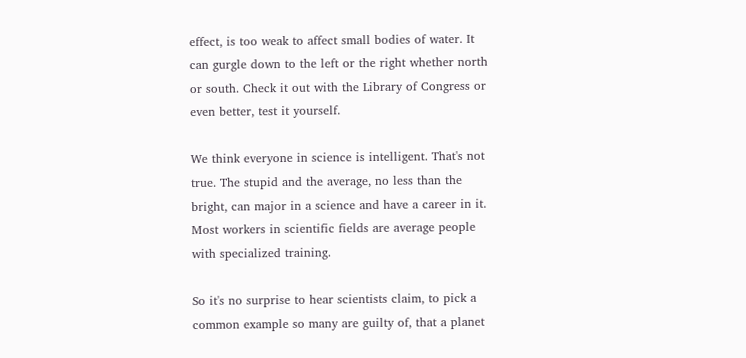effect, is too weak to affect small bodies of water. It can gurgle down to the left or the right whether north or south. Check it out with the Library of Congress or even better, test it yourself.

We think everyone in science is intelligent. That's not true. The stupid and the average, no less than the bright, can major in a science and have a career in it. Most workers in scientific fields are average people with specialized training.

So it's no surprise to hear scientists claim, to pick a common example so many are guilty of, that a planet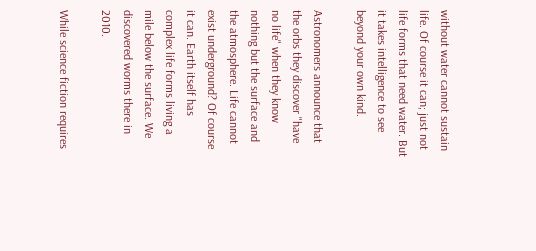without water cannot sustain life. Of course it can; just not life forms that need water. But it takes intelligence to see beyond your own kind.

Astronomers announce that the orbs they discover "have no life" when they know nothing but the surface and the atmosphere. Life cannot exist underground? Of course it can. Earth itself has complex life forms living a mile below the surface. We discovered worms there in 2010.

While science fiction requires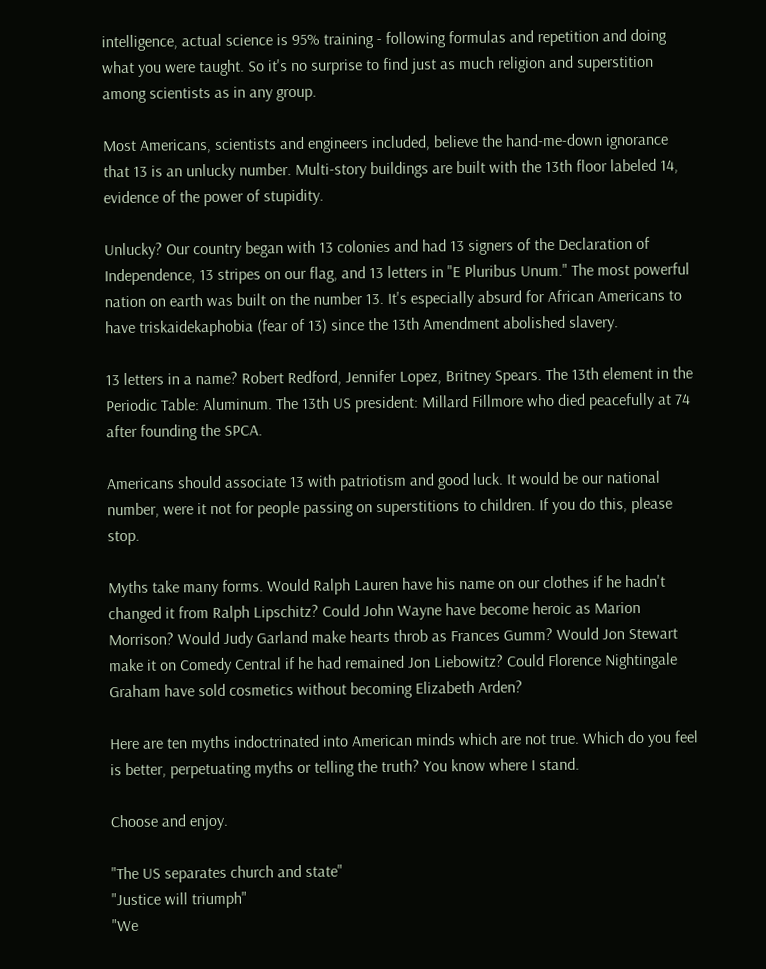intelligence, actual science is 95% training - following formulas and repetition and doing what you were taught. So it's no surprise to find just as much religion and superstition among scientists as in any group.

Most Americans, scientists and engineers included, believe the hand-me-down ignorance that 13 is an unlucky number. Multi-story buildings are built with the 13th floor labeled 14, evidence of the power of stupidity.

Unlucky? Our country began with 13 colonies and had 13 signers of the Declaration of Independence, 13 stripes on our flag, and 13 letters in "E Pluribus Unum." The most powerful nation on earth was built on the number 13. It's especially absurd for African Americans to have triskaidekaphobia (fear of 13) since the 13th Amendment abolished slavery.

13 letters in a name? Robert Redford, Jennifer Lopez, Britney Spears. The 13th element in the Periodic Table: Aluminum. The 13th US president: Millard Fillmore who died peacefully at 74 after founding the SPCA.

Americans should associate 13 with patriotism and good luck. It would be our national number, were it not for people passing on superstitions to children. If you do this, please stop.

Myths take many forms. Would Ralph Lauren have his name on our clothes if he hadn't changed it from Ralph Lipschitz? Could John Wayne have become heroic as Marion Morrison? Would Judy Garland make hearts throb as Frances Gumm? Would Jon Stewart make it on Comedy Central if he had remained Jon Liebowitz? Could Florence Nightingale Graham have sold cosmetics without becoming Elizabeth Arden?

Here are ten myths indoctrinated into American minds which are not true. Which do you feel is better, perpetuating myths or telling the truth? You know where I stand.

Choose and enjoy.

"The US separates church and state"
"Justice will triumph"
"We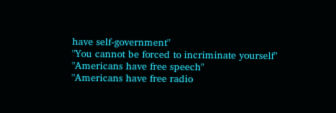have self-government"
"You cannot be forced to incriminate yourself"
"Americans have free speech"
"Americans have free radio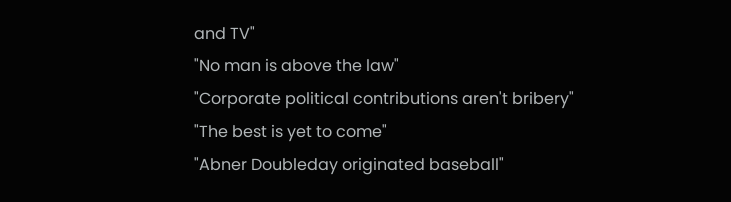and TV"
"No man is above the law"
"Corporate political contributions aren't bribery"
"The best is yet to come"
"Abner Doubleday originated baseball"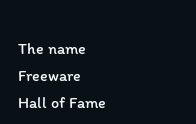The name Freeware Hall of Fame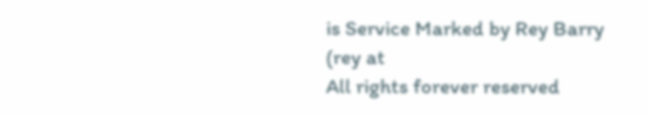is Service Marked by Rey Barry (rey at
All rights forever reserved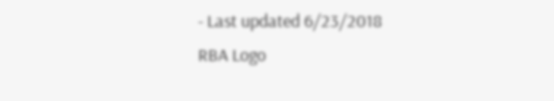- Last updated 6/23/2018
RBA Logo